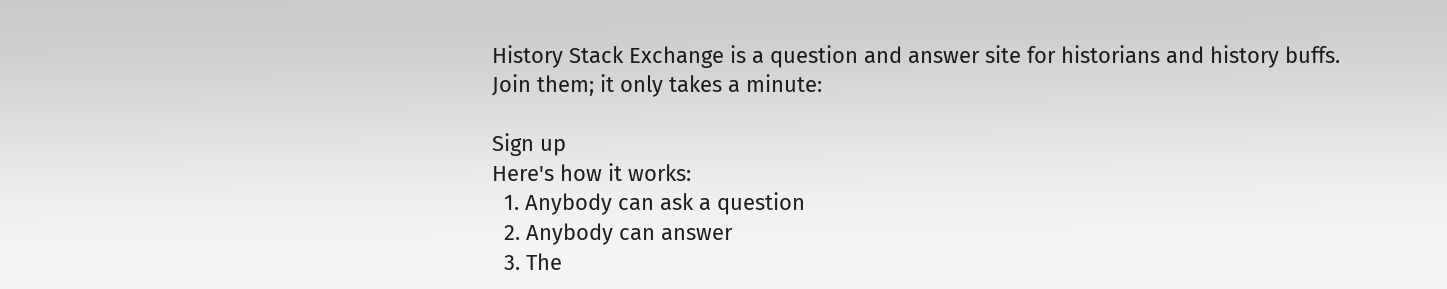History Stack Exchange is a question and answer site for historians and history buffs. Join them; it only takes a minute:

Sign up
Here's how it works:
  1. Anybody can ask a question
  2. Anybody can answer
  3. The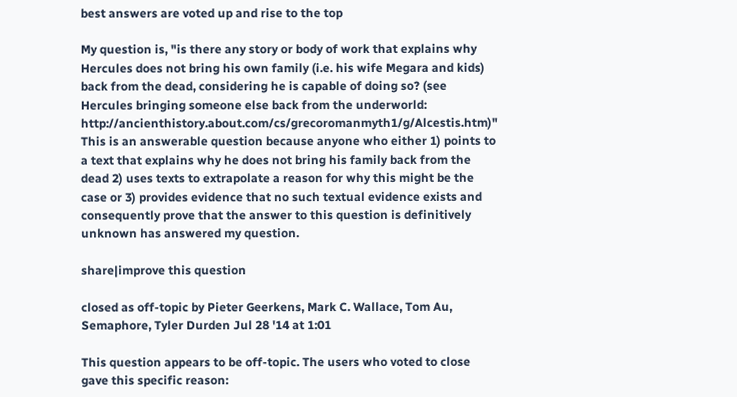best answers are voted up and rise to the top

My question is, "is there any story or body of work that explains why Hercules does not bring his own family (i.e. his wife Megara and kids) back from the dead, considering he is capable of doing so? (see Hercules bringing someone else back from the underworld: http://ancienthistory.about.com/cs/grecoromanmyth1/g/Alcestis.htm)" This is an answerable question because anyone who either 1) points to a text that explains why he does not bring his family back from the dead 2) uses texts to extrapolate a reason for why this might be the case or 3) provides evidence that no such textual evidence exists and consequently prove that the answer to this question is definitively unknown has answered my question.

share|improve this question

closed as off-topic by Pieter Geerkens, Mark C. Wallace, Tom Au, Semaphore, Tyler Durden Jul 28 '14 at 1:01

This question appears to be off-topic. The users who voted to close gave this specific reason: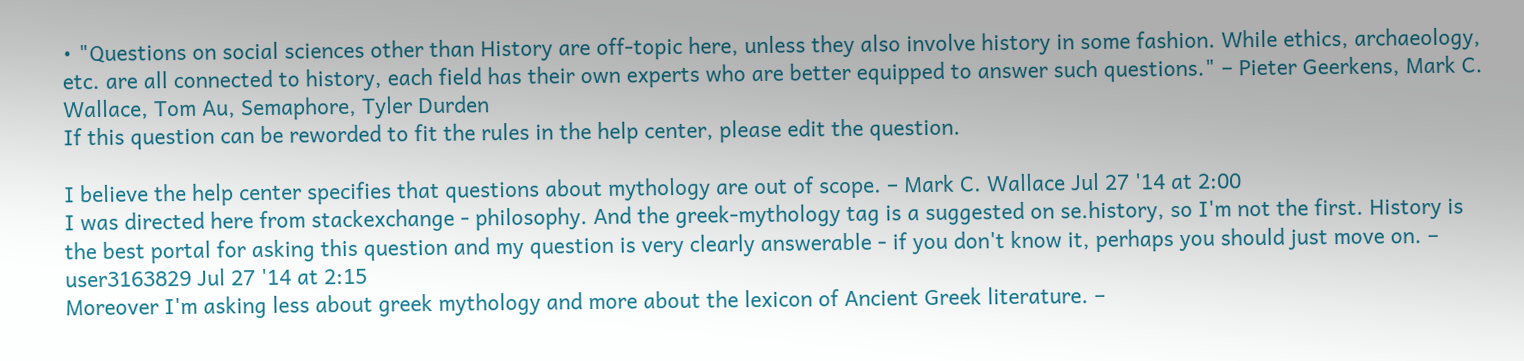• "Questions on social sciences other than History are off-topic here, unless they also involve history in some fashion. While ethics, archaeology, etc. are all connected to history, each field has their own experts who are better equipped to answer such questions." – Pieter Geerkens, Mark C. Wallace, Tom Au, Semaphore, Tyler Durden
If this question can be reworded to fit the rules in the help center, please edit the question.

I believe the help center specifies that questions about mythology are out of scope. – Mark C. Wallace Jul 27 '14 at 2:00
I was directed here from stackexchange - philosophy. And the greek-mythology tag is a suggested on se.history, so I'm not the first. History is the best portal for asking this question and my question is very clearly answerable - if you don't know it, perhaps you should just move on. – user3163829 Jul 27 '14 at 2:15
Moreover I'm asking less about greek mythology and more about the lexicon of Ancient Greek literature. –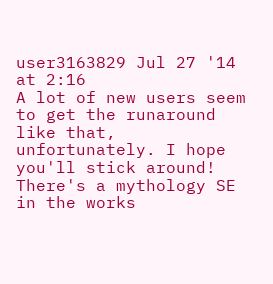user3163829 Jul 27 '14 at 2:16
A lot of new users seem to get the runaround like that, unfortunately. I hope you'll stick around! There's a mythology SE in the works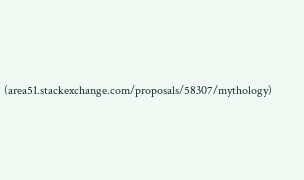(area51.stackexchange.com/proposals/58307/mythology)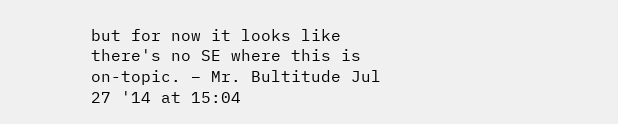but for now it looks like there's no SE where this is on-topic. – Mr. Bultitude Jul 27 '14 at 15:04